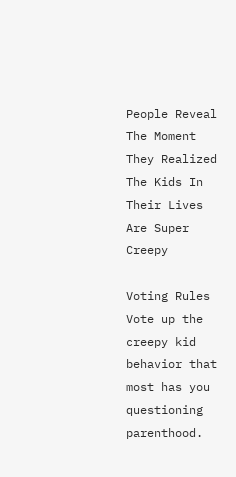People Reveal The Moment They Realized The Kids In Their Lives Are Super Creepy

Voting Rules
Vote up the creepy kid behavior that most has you questioning parenthood.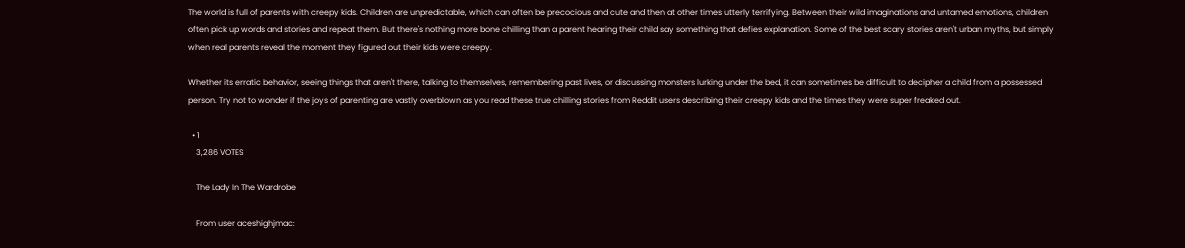The world is full of parents with creepy kids. Children are unpredictable, which can often be precocious and cute and then at other times utterly terrifying. Between their wild imaginations and untamed emotions, children often pick up words and stories and repeat them. But there's nothing more bone chilling than a parent hearing their child say something that defies explanation. Some of the best scary stories aren't urban myths, but simply when real parents reveal the moment they figured out their kids were creepy.

Whether its erratic behavior, seeing things that aren't there, talking to themselves, remembering past lives, or discussing monsters lurking under the bed, it can sometimes be difficult to decipher a child from a possessed person. Try not to wonder if the joys of parenting are vastly overblown as you read these true chilling stories from Reddit users describing their creepy kids and the times they were super freaked out.

  • 1
    3,286 VOTES

    The Lady In The Wardrobe

    From user aceshighjmac: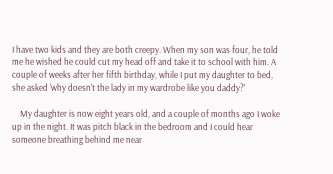I have two kids and they are both creepy. When my son was four, he told me he wished he could cut my head off and take it to school with him. A couple of weeks after her fifth birthday, while I put my daughter to bed, she asked 'why doesn't the lady in my wardrobe like you daddy?'

    My daughter is now eight years old, and a couple of months ago I woke up in the night. It was pitch black in the bedroom and I could hear someone breathing behind me near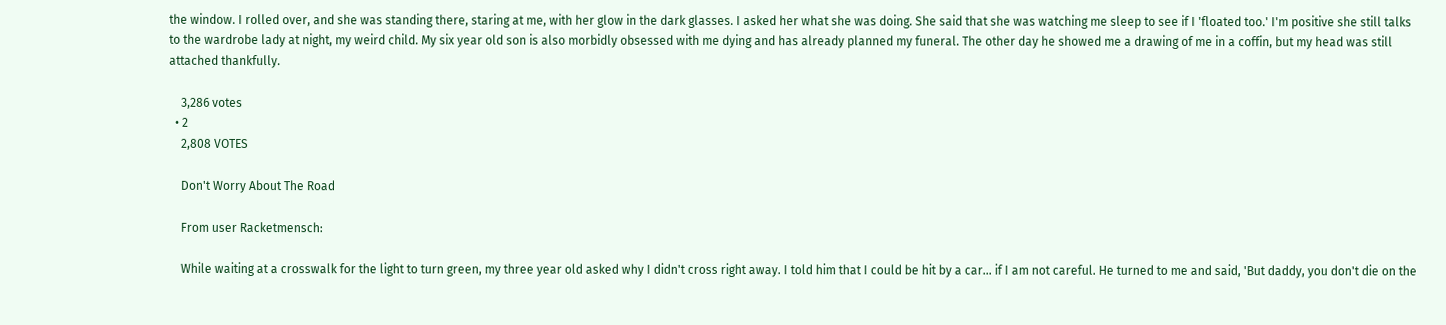the window. I rolled over, and she was standing there, staring at me, with her glow in the dark glasses. I asked her what she was doing. She said that she was watching me sleep to see if I 'floated too.' I'm positive she still talks to the wardrobe lady at night, my weird child. My six year old son is also morbidly obsessed with me dying and has already planned my funeral. The other day he showed me a drawing of me in a coffin, but my head was still attached thankfully.

    3,286 votes
  • 2
    2,808 VOTES

    Don't Worry About The Road

    From user Racketmensch:

    While waiting at a crosswalk for the light to turn green, my three year old asked why I didn't cross right away. I told him that I could be hit by a car... if I am not careful. He turned to me and said, 'But daddy, you don't die on the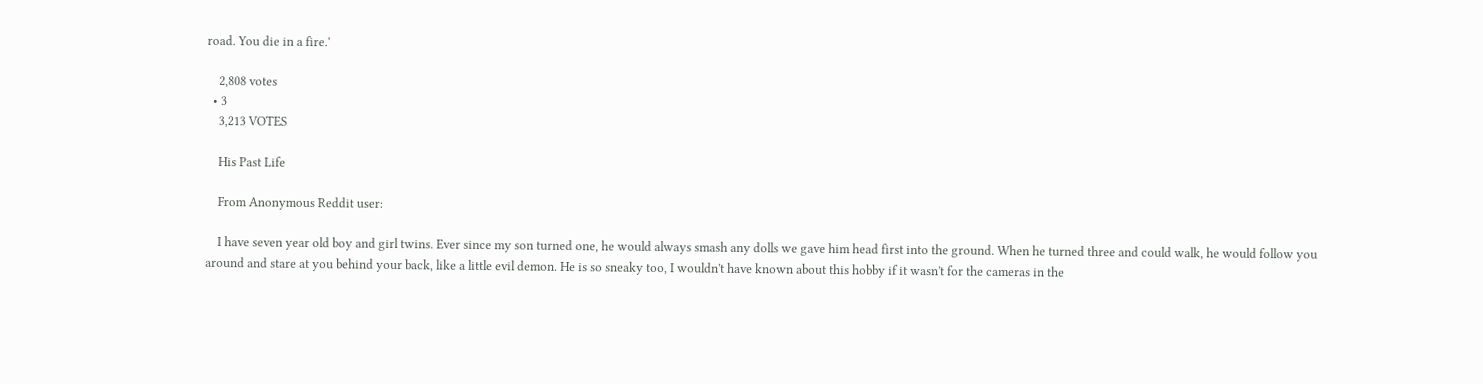road. You die in a fire.'

    2,808 votes
  • 3
    3,213 VOTES

    His Past Life

    From Anonymous Reddit user:

    I have seven year old boy and girl twins. Ever since my son turned one, he would always smash any dolls we gave him head first into the ground. When he turned three and could walk, he would follow you around and stare at you behind your back, like a little evil demon. He is so sneaky too, I wouldn't have known about this hobby if it wasn't for the cameras in the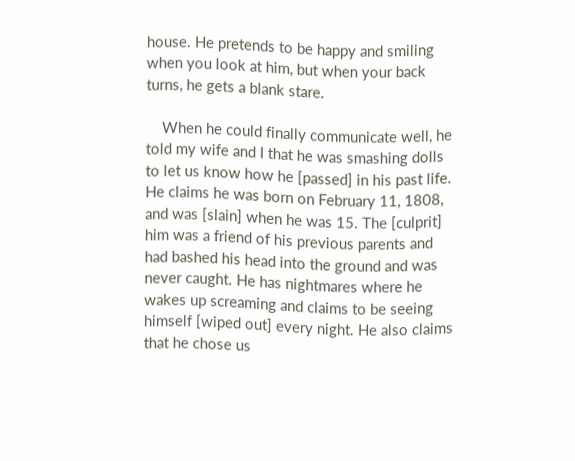house. He pretends to be happy and smiling when you look at him, but when your back turns, he gets a blank stare.

    When he could finally communicate well, he told my wife and I that he was smashing dolls to let us know how he [passed] in his past life. He claims he was born on February 11, 1808, and was [slain] when he was 15. The [culprit] him was a friend of his previous parents and had bashed his head into the ground and was never caught. He has nightmares where he wakes up screaming and claims to be seeing himself [wiped out] every night. He also claims that he chose us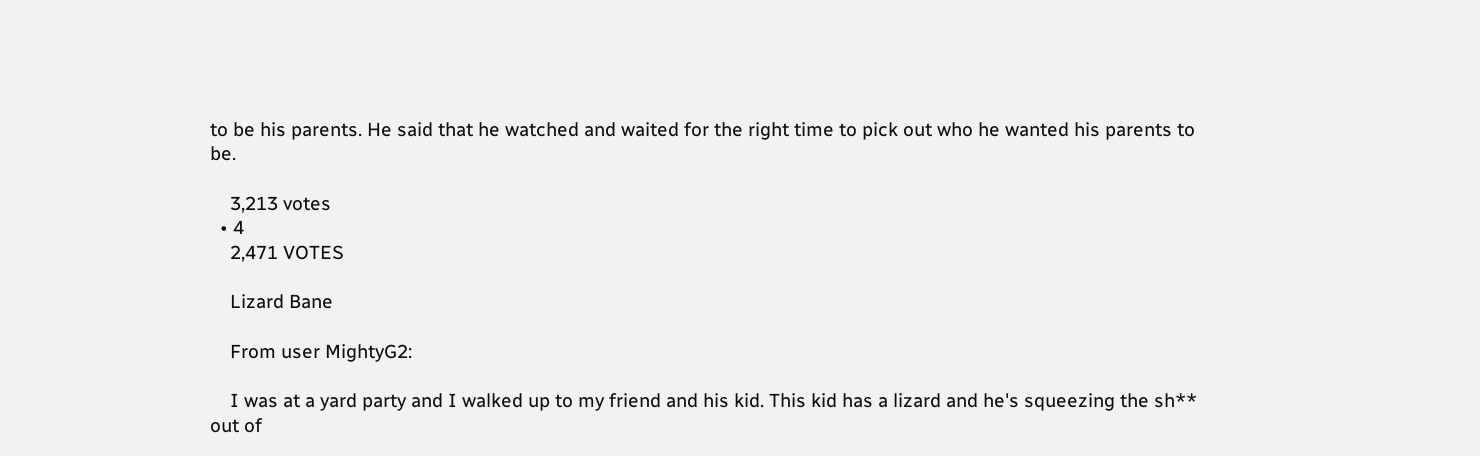to be his parents. He said that he watched and waited for the right time to pick out who he wanted his parents to be.

    3,213 votes
  • 4
    2,471 VOTES

    Lizard Bane

    From user MightyG2:

    I was at a yard party and I walked up to my friend and his kid. This kid has a lizard and he's squeezing the sh** out of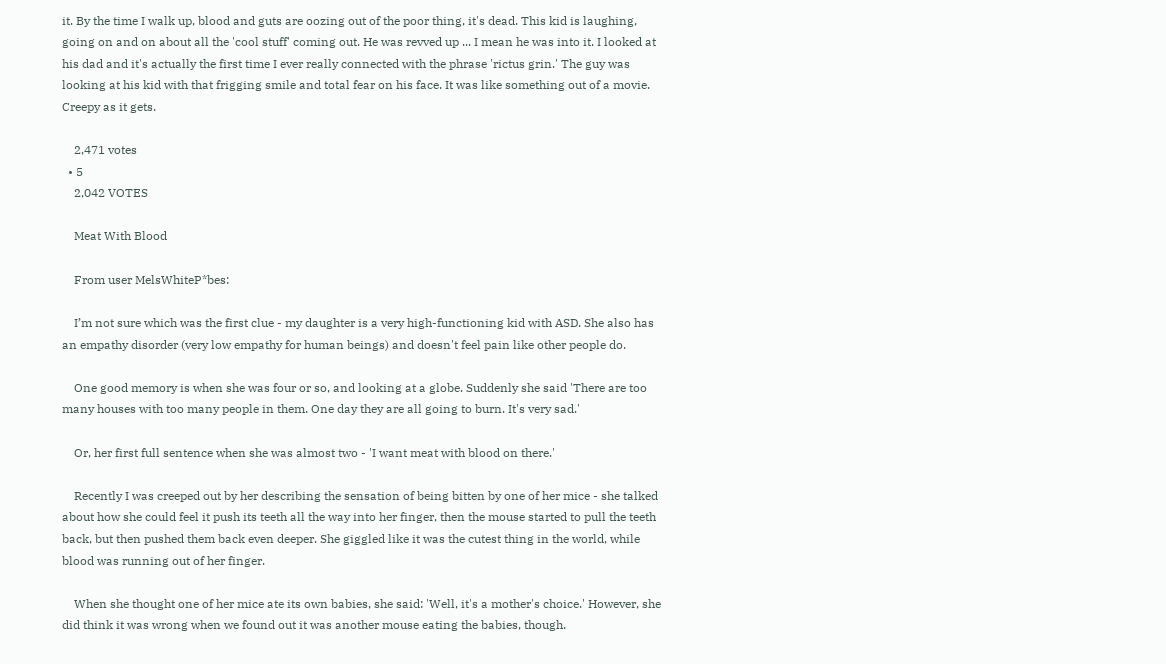it. By the time I walk up, blood and guts are oozing out of the poor thing, it's dead. This kid is laughing, going on and on about all the 'cool stuff' coming out. He was revved up ... I mean he was into it. I looked at his dad and it's actually the first time I ever really connected with the phrase 'rictus grin.' The guy was looking at his kid with that frigging smile and total fear on his face. It was like something out of a movie. Creepy as it gets.

    2,471 votes
  • 5
    2,042 VOTES

    Meat With Blood

    From user MelsWhiteP*bes:

    I’m not sure which was the first clue - my daughter is a very high-functioning kid with ASD. She also has an empathy disorder (very low empathy for human beings) and doesn't feel pain like other people do.

    One good memory is when she was four or so, and looking at a globe. Suddenly she said 'There are too many houses with too many people in them. One day they are all going to burn. It's very sad.'

    Or, her first full sentence when she was almost two - 'I want meat with blood on there.'

    Recently I was creeped out by her describing the sensation of being bitten by one of her mice - she talked about how she could feel it push its teeth all the way into her finger, then the mouse started to pull the teeth back, but then pushed them back even deeper. She giggled like it was the cutest thing in the world, while blood was running out of her finger.

    When she thought one of her mice ate its own babies, she said: 'Well, it's a mother's choice.' However, she did think it was wrong when we found out it was another mouse eating the babies, though.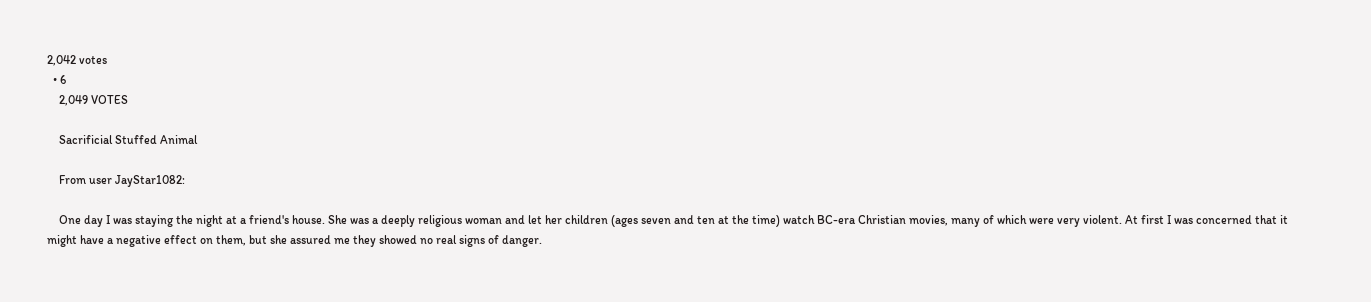2,042 votes
  • 6
    2,049 VOTES

    Sacrificial Stuffed Animal

    From user JayStar1082:

    One day I was staying the night at a friend's house. She was a deeply religious woman and let her children (ages seven and ten at the time) watch BC-era Christian movies, many of which were very violent. At first I was concerned that it might have a negative effect on them, but she assured me they showed no real signs of danger.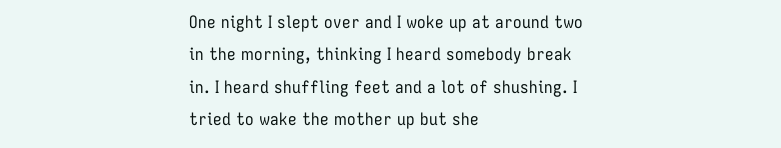One night I slept over and I woke up at around two in the morning, thinking I heard somebody break in. I heard shuffling feet and a lot of shushing. I tried to wake the mother up but she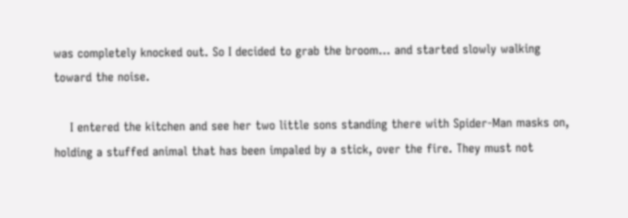was completely knocked out. So I decided to grab the broom... and started slowly walking toward the noise.

    I entered the kitchen and see her two little sons standing there with Spider-Man masks on, holding a stuffed animal that has been impaled by a stick, over the fire. They must not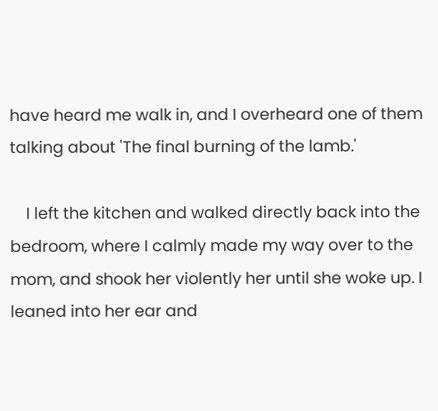have heard me walk in, and I overheard one of them talking about 'The final burning of the lamb.'

    I left the kitchen and walked directly back into the bedroom, where I calmly made my way over to the mom, and shook her violently her until she woke up. I leaned into her ear and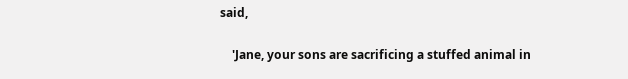said,

    'Jane, your sons are sacrificing a stuffed animal in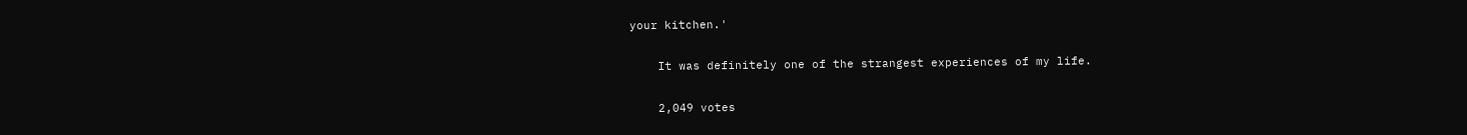your kitchen.'

    It was definitely one of the strangest experiences of my life.

    2,049 votes